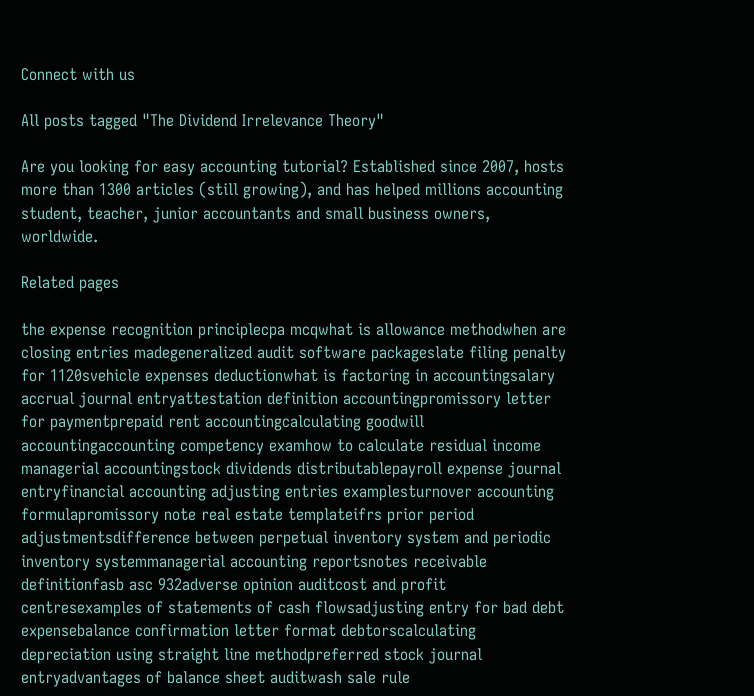Connect with us

All posts tagged "The Dividend Irrelevance Theory"

Are you looking for easy accounting tutorial? Established since 2007, hosts more than 1300 articles (still growing), and has helped millions accounting student, teacher, junior accountants and small business owners, worldwide.

Related pages

the expense recognition principlecpa mcqwhat is allowance methodwhen are closing entries madegeneralized audit software packageslate filing penalty for 1120svehicle expenses deductionwhat is factoring in accountingsalary accrual journal entryattestation definition accountingpromissory letter for paymentprepaid rent accountingcalculating goodwill accountingaccounting competency examhow to calculate residual income managerial accountingstock dividends distributablepayroll expense journal entryfinancial accounting adjusting entries examplesturnover accounting formulapromissory note real estate templateifrs prior period adjustmentsdifference between perpetual inventory system and periodic inventory systemmanagerial accounting reportsnotes receivable definitionfasb asc 932adverse opinion auditcost and profit centresexamples of statements of cash flowsadjusting entry for bad debt expensebalance confirmation letter format debtorscalculating depreciation using straight line methodpreferred stock journal entryadvantages of balance sheet auditwash sale rule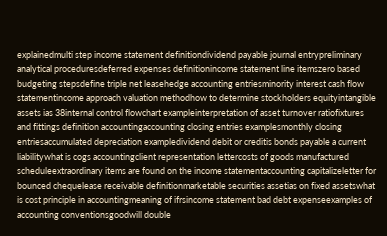explainedmulti step income statement definitiondividend payable journal entrypreliminary analytical proceduresdeferred expenses definitionincome statement line itemszero based budgeting stepsdefine triple net leasehedge accounting entriesminority interest cash flow statementincome approach valuation methodhow to determine stockholders equityintangible assets ias 38internal control flowchart exampleinterpretation of asset turnover ratiofixtures and fittings definition accountingaccounting closing entries examplesmonthly closing entriesaccumulated depreciation exampledividend debit or creditis bonds payable a current liabilitywhat is cogs accountingclient representation lettercosts of goods manufactured scheduleextraordinary items are found on the income statementaccounting capitalizeletter for bounced chequelease receivable definitionmarketable securities assetias on fixed assetswhat is cost principle in accountingmeaning of ifrsincome statement bad debt expenseexamples of accounting conventionsgoodwill double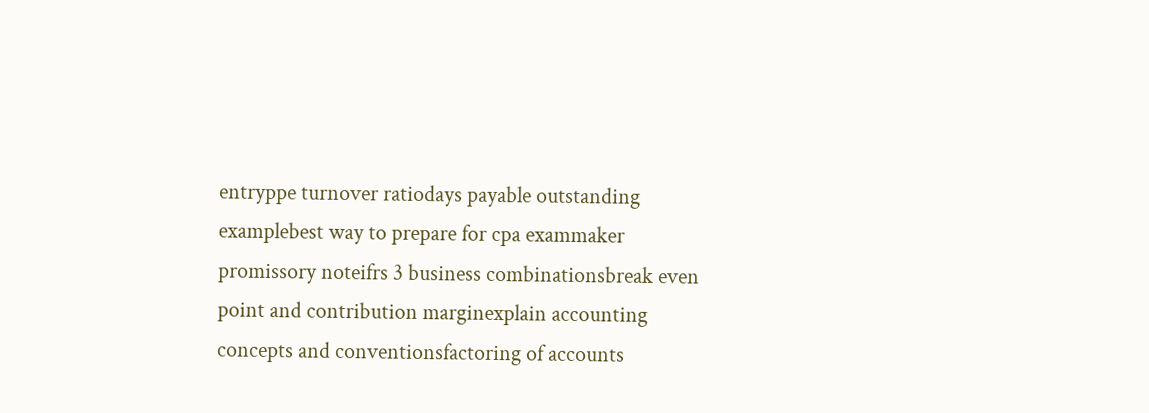entryppe turnover ratiodays payable outstanding examplebest way to prepare for cpa exammaker promissory noteifrs 3 business combinationsbreak even point and contribution marginexplain accounting concepts and conventionsfactoring of accounts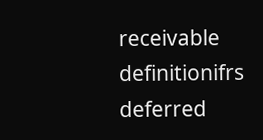receivable definitionifrs deferred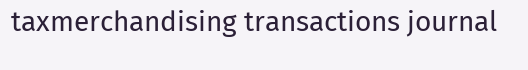taxmerchandising transactions journal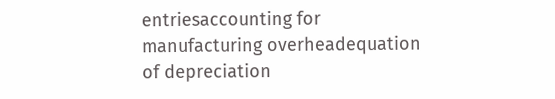entriesaccounting for manufacturing overheadequation of depreciation